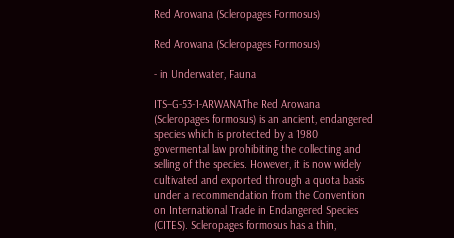Red Arowana (Scleropages Formosus)

Red Arowana (Scleropages Formosus)

- in Underwater, Fauna

ITS–G-53-1-ARWANAThe Red Arowana (Scleropages formosus) is an ancient, endangered  species which is protected by a 1980 govermental law prohibiting the collecting and selling of the species. However, it is now widely cultivated and exported through a quota basis under a recommendation from the Convention on International Trade in Endangered Species (CITES). Scleropages formosus has a thin,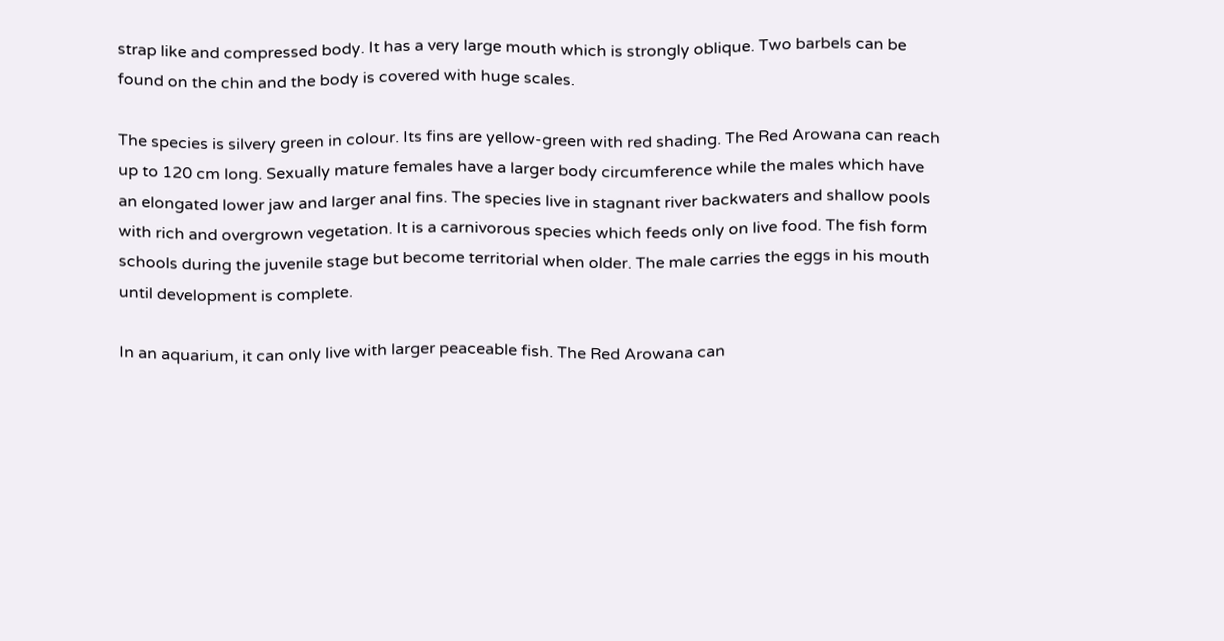strap like and compressed body. It has a very large mouth which is strongly oblique. Two barbels can be found on the chin and the body is covered with huge scales.

The species is silvery green in colour. Its fins are yellow-green with red shading. The Red Arowana can reach up to 120 cm long. Sexually mature females have a larger body circumference while the males which have an elongated lower jaw and larger anal fins. The species live in stagnant river backwaters and shallow pools with rich and overgrown vegetation. It is a carnivorous species which feeds only on live food. The fish form schools during the juvenile stage but become territorial when older. The male carries the eggs in his mouth until development is complete.

In an aquarium, it can only live with larger peaceable fish. The Red Arowana can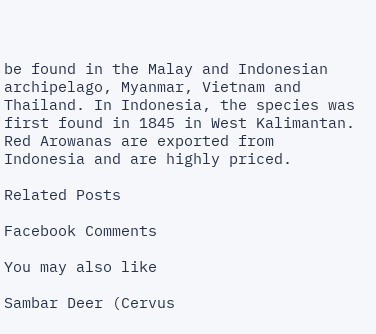be found in the Malay and Indonesian archipelago, Myanmar, Vietnam and Thailand. In Indonesia, the species was first found in 1845 in West Kalimantan. Red Arowanas are exported from Indonesia and are highly priced.

Related Posts

Facebook Comments

You may also like

Sambar Deer (Cervus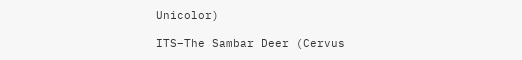Unicolor)

ITS–The Sambar Deer (Cervus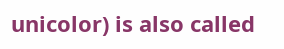unicolor) is also called